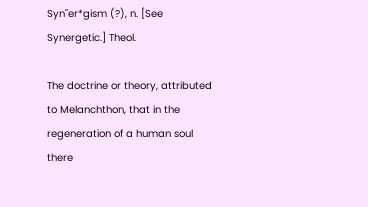Syn"er*gism (?), n. [See Synergetic.] Theol.

The doctrine or theory, attributed to Melanchthon, that in the regeneration of a human soul there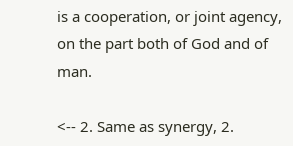is a cooperation, or joint agency, on the part both of God and of man.

<-- 2. Same as synergy, 2.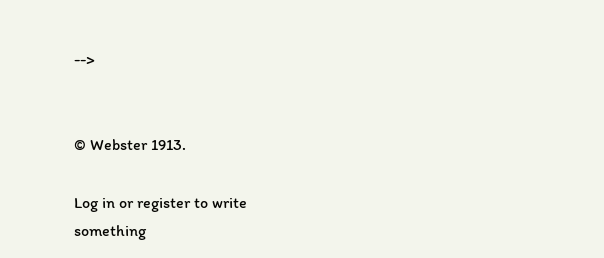-->


© Webster 1913.

Log in or register to write something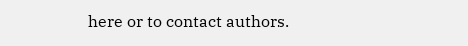here or to contact authors.